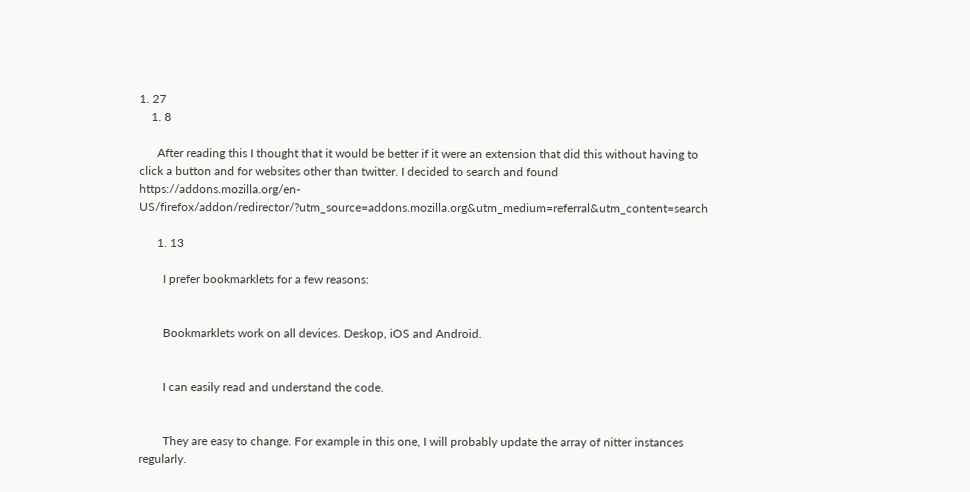1. 27
    1. 8

      After reading this I thought that it would be better if it were an extension that did this without having to click a button and for websites other than twitter. I decided to search and found https://addons.mozilla.org/en-US/firefox/addon/redirector/?utm_source=addons.mozilla.org&utm_medium=referral&utm_content=search

      1. 13

        I prefer bookmarklets for a few reasons:


        Bookmarklets work on all devices. Deskop, iOS and Android.


        I can easily read and understand the code.


        They are easy to change. For example in this one, I will probably update the array of nitter instances regularly.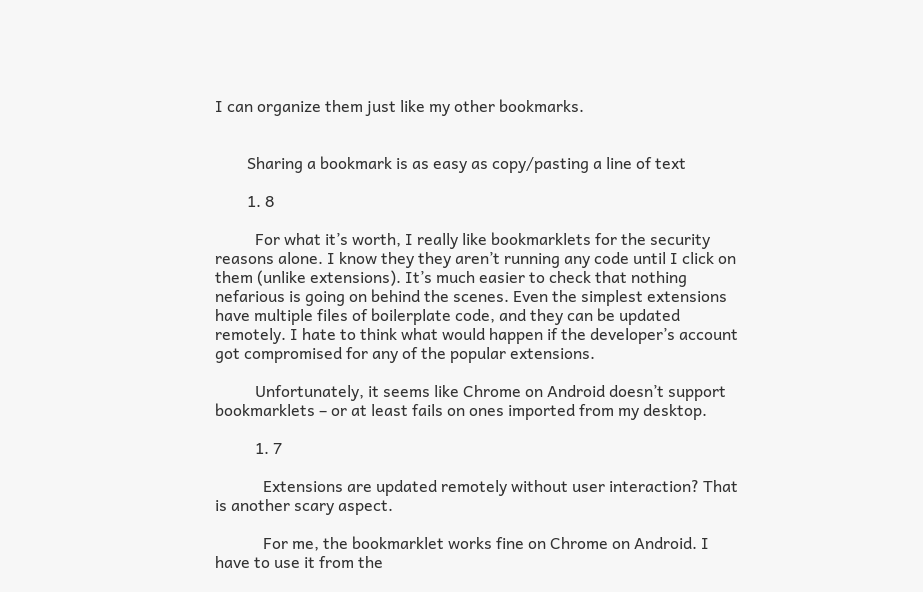I can organize them just like my other bookmarks.


        Sharing a bookmark is as easy as copy/pasting a line of text

        1. 8

          For what it’s worth, I really like bookmarklets for the security reasons alone. I know they they aren’t running any code until I click on them (unlike extensions). It’s much easier to check that nothing nefarious is going on behind the scenes. Even the simplest extensions have multiple files of boilerplate code, and they can be updated remotely. I hate to think what would happen if the developer’s account got compromised for any of the popular extensions.

          Unfortunately, it seems like Chrome on Android doesn’t support bookmarklets – or at least fails on ones imported from my desktop.

          1. 7

            Extensions are updated remotely without user interaction? That is another scary aspect.

            For me, the bookmarklet works fine on Chrome on Android. I have to use it from the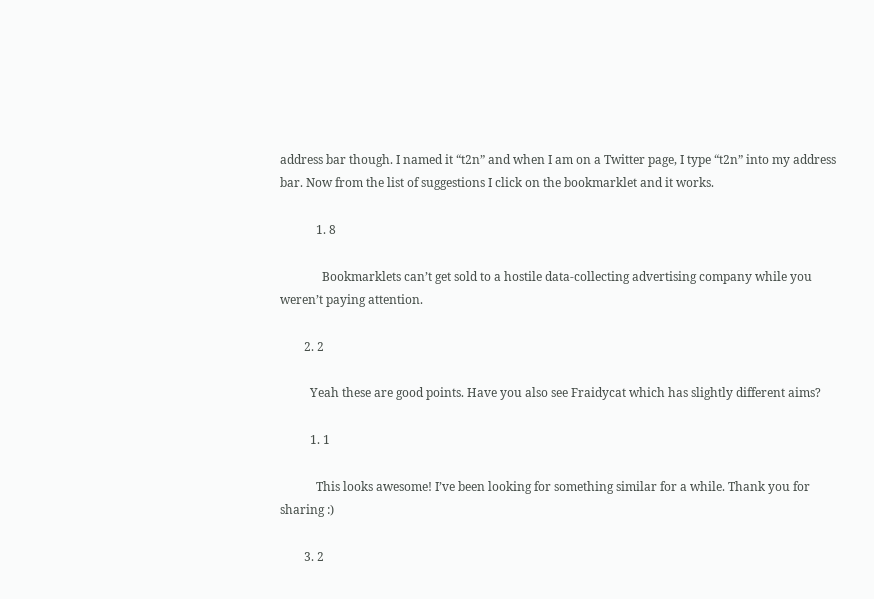address bar though. I named it “t2n” and when I am on a Twitter page, I type “t2n” into my address bar. Now from the list of suggestions I click on the bookmarklet and it works.

            1. 8

              Bookmarklets can’t get sold to a hostile data-collecting advertising company while you weren’t paying attention.

        2. 2

          Yeah these are good points. Have you also see Fraidycat which has slightly different aims?

          1. 1

            This looks awesome! I’ve been looking for something similar for a while. Thank you for sharing :)

        3. 2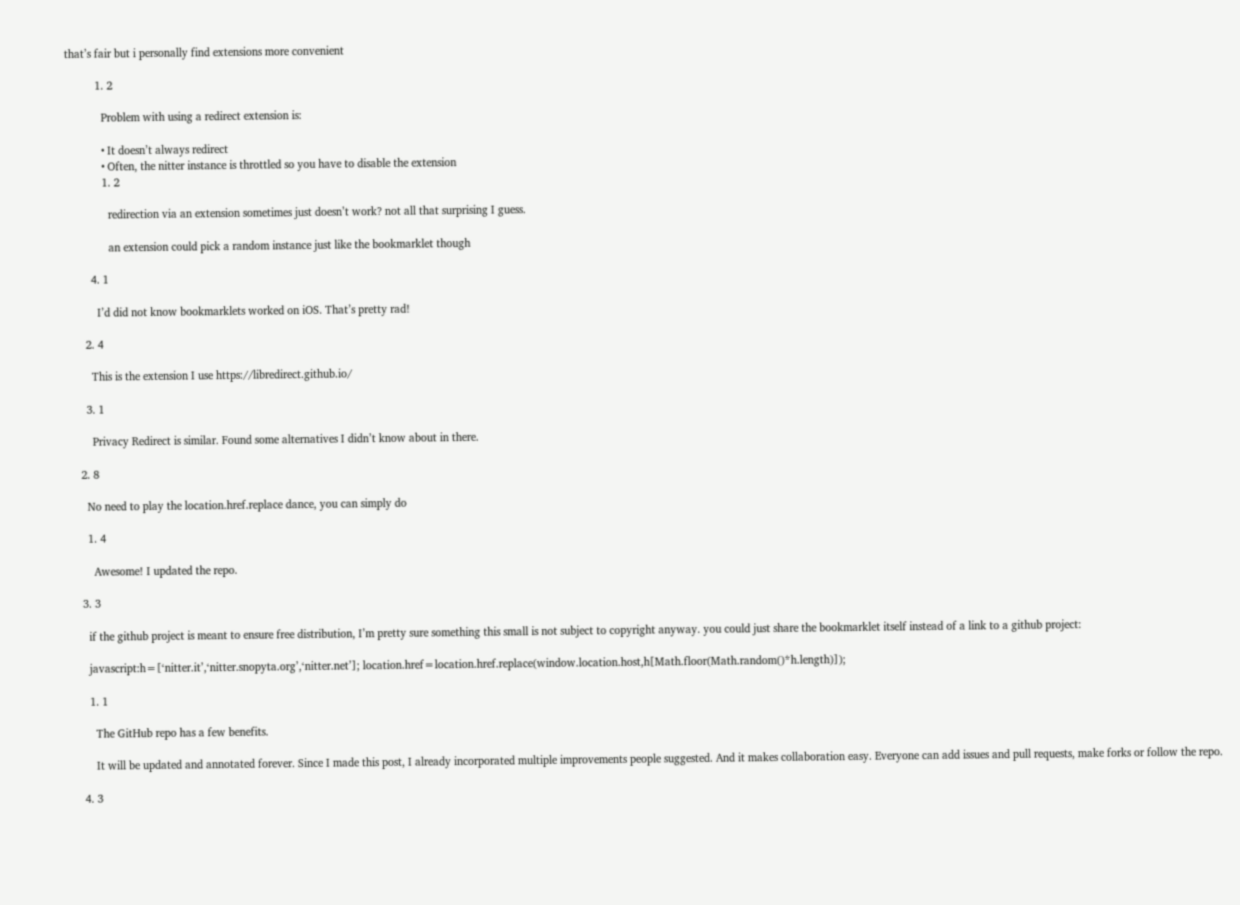that’s fair but i personally find extensions more convenient

          1. 2

            Problem with using a redirect extension is:

            • It doesn’t always redirect
            • Often, the nitter instance is throttled so you have to disable the extension
            1. 2

              redirection via an extension sometimes just doesn’t work? not all that surprising I guess.

              an extension could pick a random instance just like the bookmarklet though

        4. 1

          I’d did not know bookmarklets worked on iOS. That’s pretty rad!

      2. 4

        This is the extension I use https://libredirect.github.io/

      3. 1

        Privacy Redirect is similar. Found some alternatives I didn’t know about in there.

    2. 8

      No need to play the location.href.replace dance, you can simply do

      1. 4

        Awesome! I updated the repo.

    3. 3

      if the github project is meant to ensure free distribution, I’m pretty sure something this small is not subject to copyright anyway. you could just share the bookmarklet itself instead of a link to a github project:

      javascript:h=[‘nitter.it’,‘nitter.snopyta.org’,‘nitter.net’]; location.href=location.href.replace(window.location.host,h[Math.floor(Math.random()*h.length)]);

      1. 1

        The GitHub repo has a few benefits.

        It will be updated and annotated forever. Since I made this post, I already incorporated multiple improvements people suggested. And it makes collaboration easy. Everyone can add issues and pull requests, make forks or follow the repo.

    4. 3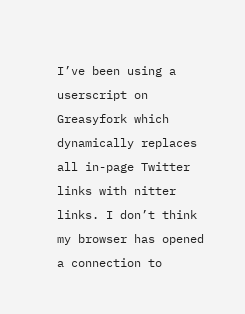I’ve been using a userscript on Greasyfork which dynamically replaces all in-page Twitter links with nitter links. I don’t think my browser has opened a connection to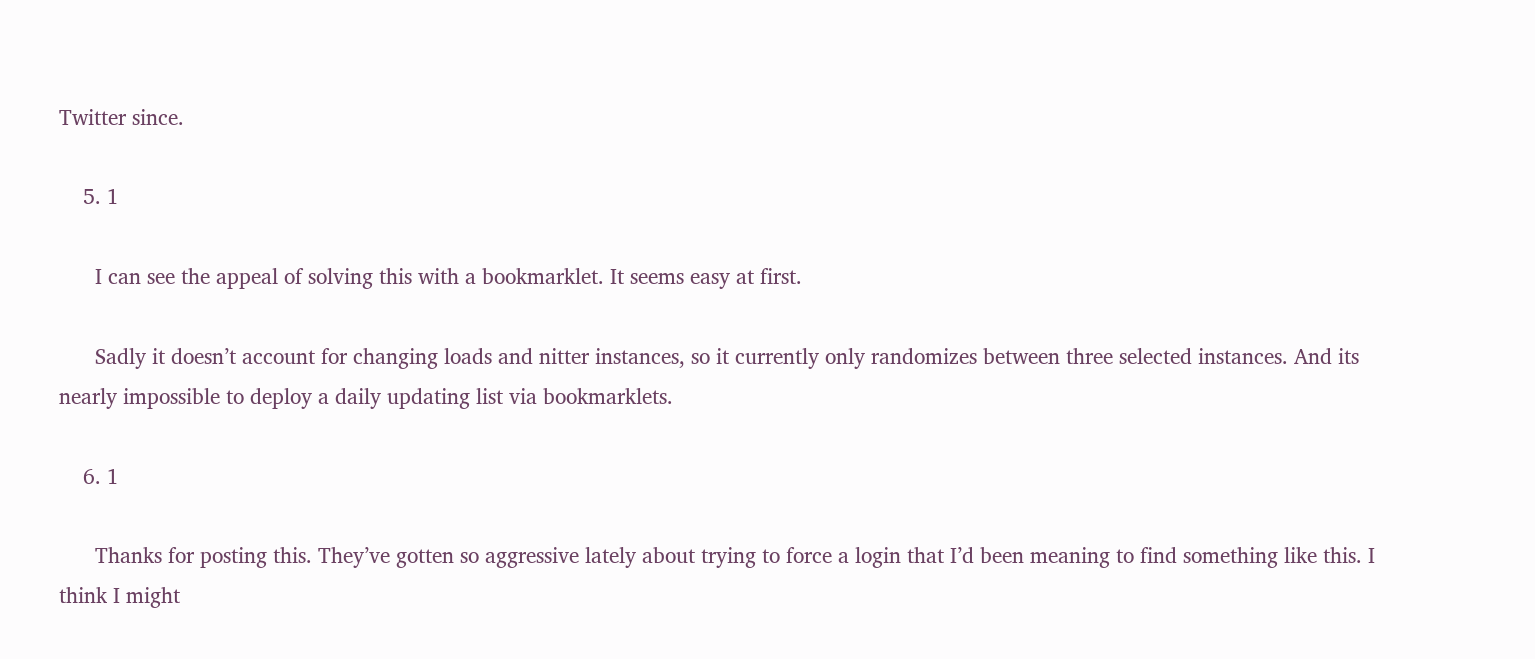Twitter since.

    5. 1

      I can see the appeal of solving this with a bookmarklet. It seems easy at first.

      Sadly it doesn’t account for changing loads and nitter instances, so it currently only randomizes between three selected instances. And its nearly impossible to deploy a daily updating list via bookmarklets.

    6. 1

      Thanks for posting this. They’ve gotten so aggressive lately about trying to force a login that I’d been meaning to find something like this. I think I might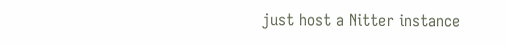just host a Nitter instance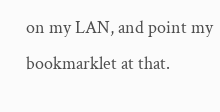on my LAN, and point my bookmarklet at that.